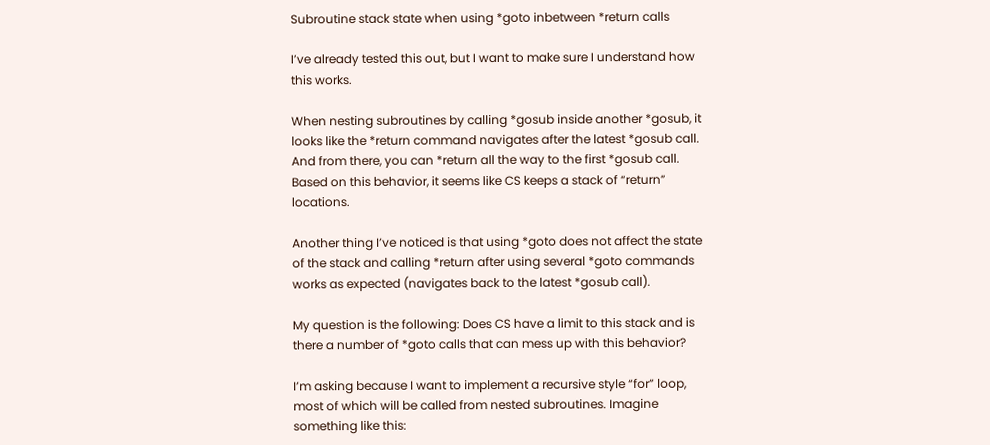Subroutine stack state when using *goto inbetween *return calls

I’ve already tested this out, but I want to make sure I understand how this works.

When nesting subroutines by calling *gosub inside another *gosub, it looks like the *return command navigates after the latest *gosub call. And from there, you can *return all the way to the first *gosub call. Based on this behavior, it seems like CS keeps a stack of “return” locations.

Another thing I’ve noticed is that using *goto does not affect the state of the stack and calling *return after using several *goto commands works as expected (navigates back to the latest *gosub call).

My question is the following: Does CS have a limit to this stack and is there a number of *goto calls that can mess up with this behavior?

I’m asking because I want to implement a recursive style “for” loop, most of which will be called from nested subroutines. Imagine something like this: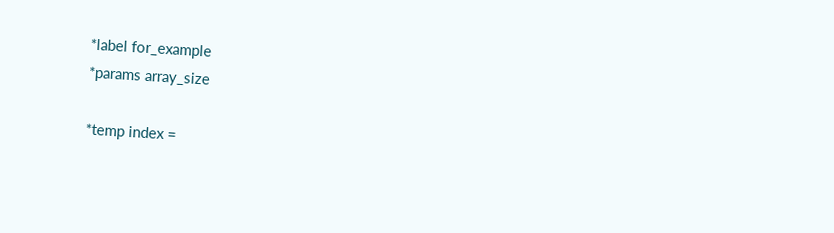*label for_example
*params array_size

*temp index =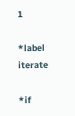1

*label iterate

*if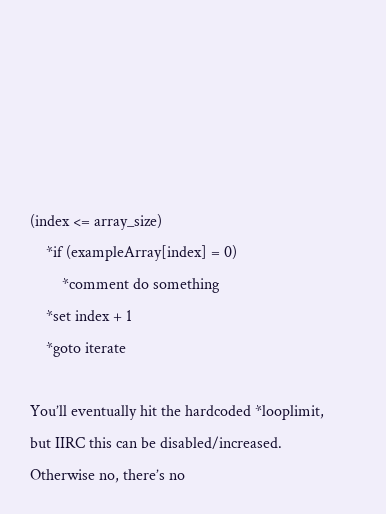(index <= array_size)
    *if (exampleArray[index] = 0)
        *comment do something
    *set index + 1
    *goto iterate

You’ll eventually hit the hardcoded *looplimit, but IIRC this can be disabled/increased. Otherwise no, there’s no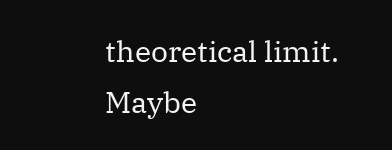theoretical limit. Maybe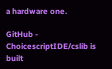a hardware one.

GitHub - ChoicescriptIDE/cslib is built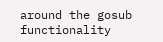around the gosub functionality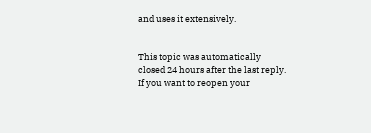and uses it extensively.


This topic was automatically closed 24 hours after the last reply. If you want to reopen your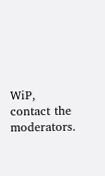WiP, contact the moderators.